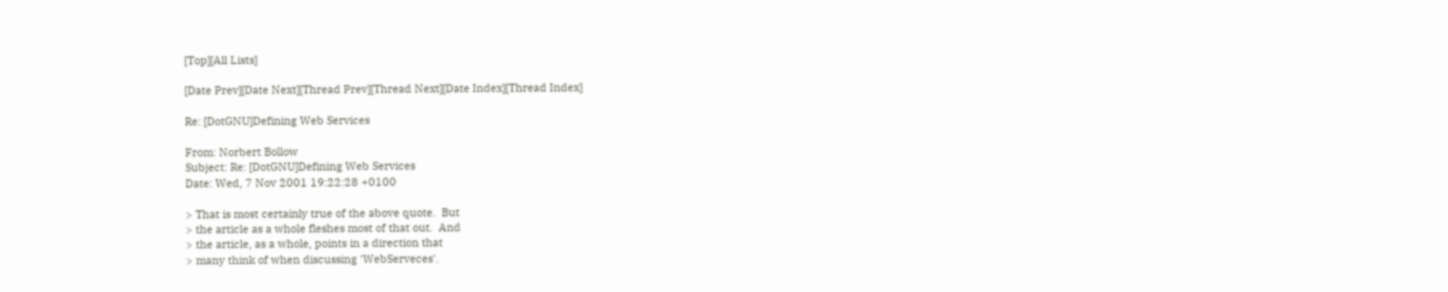[Top][All Lists]

[Date Prev][Date Next][Thread Prev][Thread Next][Date Index][Thread Index]

Re: [DotGNU]Defining Web Services

From: Norbert Bollow
Subject: Re: [DotGNU]Defining Web Services
Date: Wed, 7 Nov 2001 19:22:28 +0100

> That is most certainly true of the above quote.  But
> the article as a whole fleshes most of that out.  And
> the article, as a whole, points in a direction that
> many think of when discussing 'WebServeces'.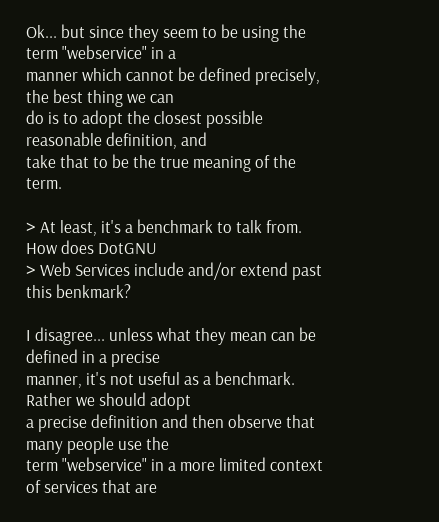Ok... but since they seem to be using the term "webservice" in a
manner which cannot be defined precisely, the best thing we can
do is to adopt the closest possible reasonable definition, and
take that to be the true meaning of the term.

> At least, it's a benchmark to talk from.  How does DotGNU
> Web Services include and/or extend past this benkmark?

I disagree... unless what they mean can be defined in a precise
manner, it's not useful as a benchmark.  Rather we should adopt
a precise definition and then observe that many people use the
term "webservice" in a more limited context of services that are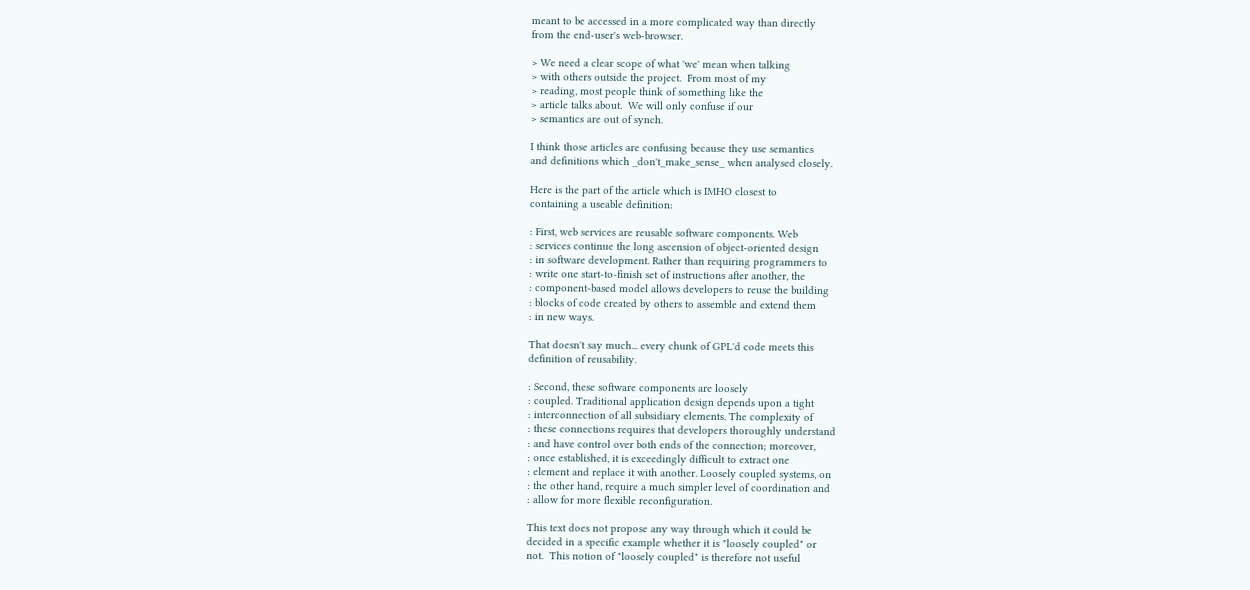meant to be accessed in a more complicated way than directly
from the end-user's web-browser.

> We need a clear scope of what 'we' mean when talking
> with others outside the project.  From most of my
> reading, most people think of something like the
> article talks about.  We will only confuse if our
> semantics are out of synch.

I think those articles are confusing because they use semantics
and definitions which _don't_make_sense_ when analysed closely.

Here is the part of the article which is IMHO closest to
containing a useable definition:

: First, web services are reusable software components. Web
: services continue the long ascension of object-oriented design
: in software development. Rather than requiring programmers to
: write one start-to-finish set of instructions after another, the
: component-based model allows developers to reuse the building
: blocks of code created by others to assemble and extend them
: in new ways.

That doesn't say much... every chunk of GPL'd code meets this
definition of reusability.

: Second, these software components are loosely
: coupled. Traditional application design depends upon a tight
: interconnection of all subsidiary elements. The complexity of
: these connections requires that developers thoroughly understand
: and have control over both ends of the connection; moreover,
: once established, it is exceedingly difficult to extract one
: element and replace it with another. Loosely coupled systems, on
: the other hand, require a much simpler level of coordination and
: allow for more flexible reconfiguration.

This text does not propose any way through which it could be
decided in a specific example whether it is "loosely coupled" or
not.  This notion of "loosely coupled" is therefore not useful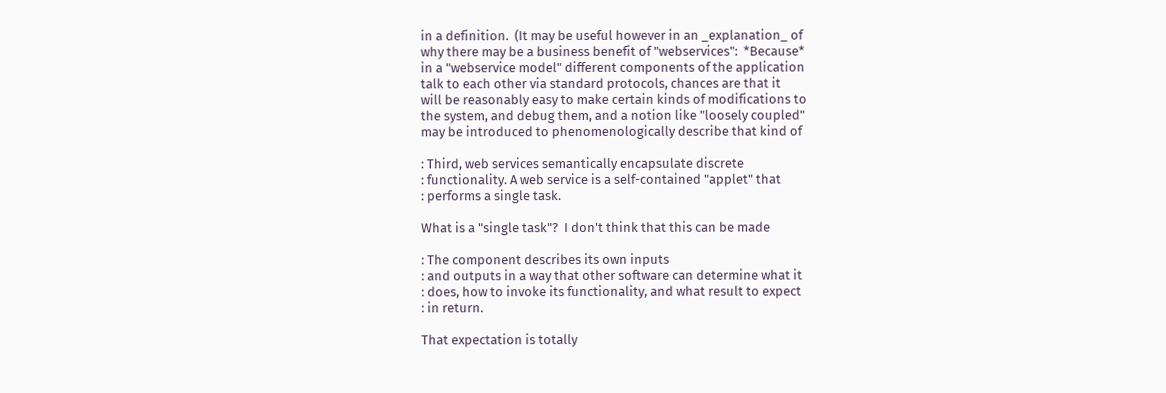in a definition.  (It may be useful however in an _explanation_ of
why there may be a business benefit of "webservices":  *Because*
in a "webservice model" different components of the application
talk to each other via standard protocols, chances are that it
will be reasonably easy to make certain kinds of modifications to
the system, and debug them, and a notion like "loosely coupled"
may be introduced to phenomenologically describe that kind of

: Third, web services semantically encapsulate discrete
: functionality. A web service is a self-contained "applet" that
: performs a single task.

What is a "single task"?  I don't think that this can be made

: The component describes its own inputs
: and outputs in a way that other software can determine what it
: does, how to invoke its functionality, and what result to expect
: in return.

That expectation is totally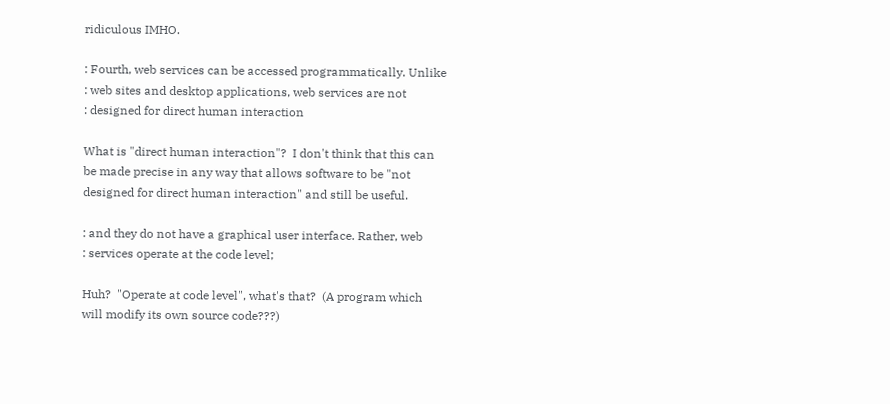ridiculous IMHO.

: Fourth, web services can be accessed programmatically. Unlike
: web sites and desktop applications, web services are not
: designed for direct human interaction

What is "direct human interaction"?  I don't think that this can
be made precise in any way that allows software to be "not
designed for direct human interaction" and still be useful.

: and they do not have a graphical user interface. Rather, web
: services operate at the code level;

Huh?  "Operate at code level", what's that?  (A program which
will modify its own source code???)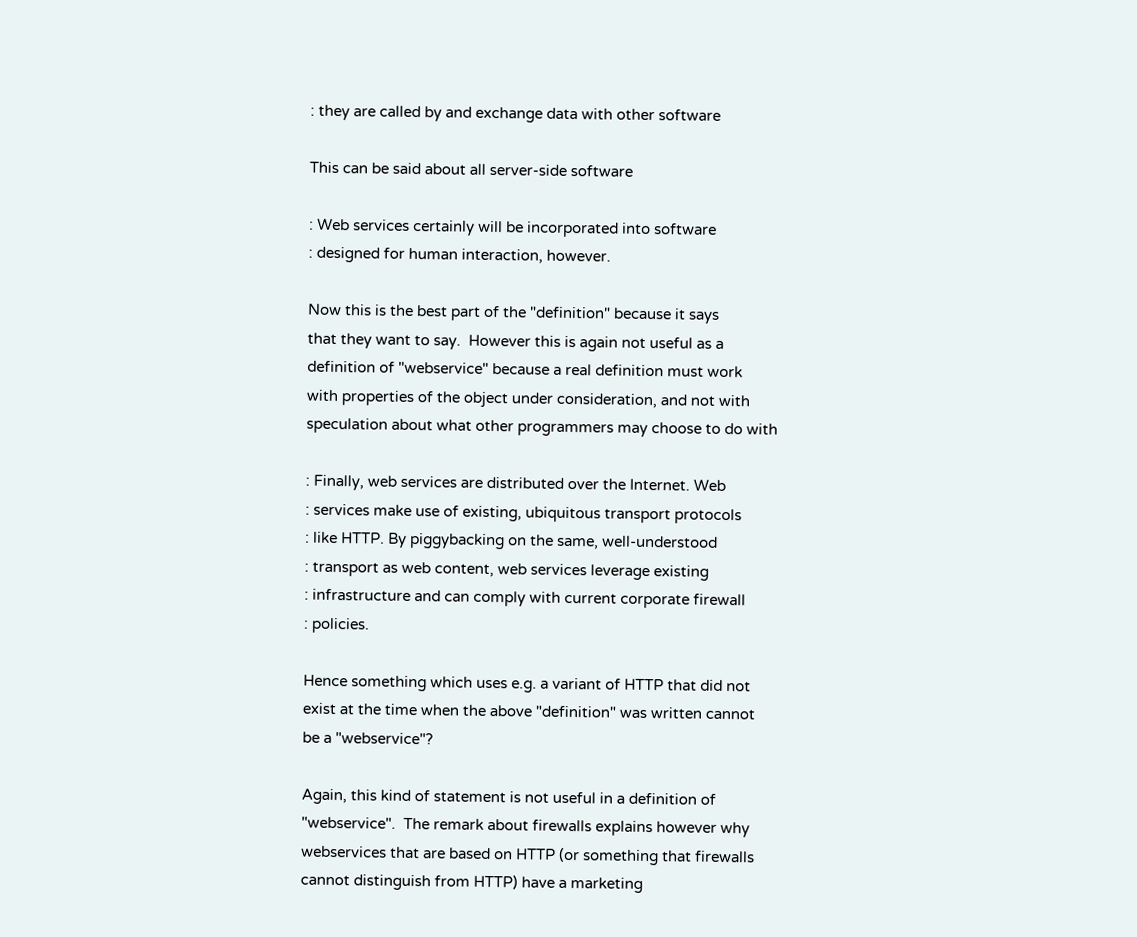: they are called by and exchange data with other software

This can be said about all server-side software

: Web services certainly will be incorporated into software
: designed for human interaction, however.

Now this is the best part of the "definition" because it says
that they want to say.  However this is again not useful as a
definition of "webservice" because a real definition must work
with properties of the object under consideration, and not with
speculation about what other programmers may choose to do with

: Finally, web services are distributed over the Internet. Web
: services make use of existing, ubiquitous transport protocols
: like HTTP. By piggybacking on the same, well-understood
: transport as web content, web services leverage existing
: infrastructure and can comply with current corporate firewall
: policies.

Hence something which uses e.g. a variant of HTTP that did not
exist at the time when the above "definition" was written cannot
be a "webservice"?

Again, this kind of statement is not useful in a definition of
"webservice".  The remark about firewalls explains however why
webservices that are based on HTTP (or something that firewalls
cannot distinguish from HTTP) have a marketing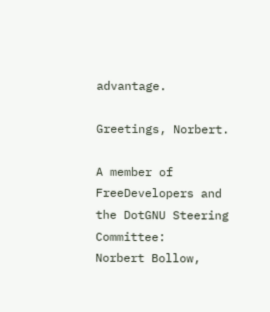advantage.

Greetings, Norbert.

A member of FreeDevelopers and the DotGNU Steering Committee:
Norbert Bollow,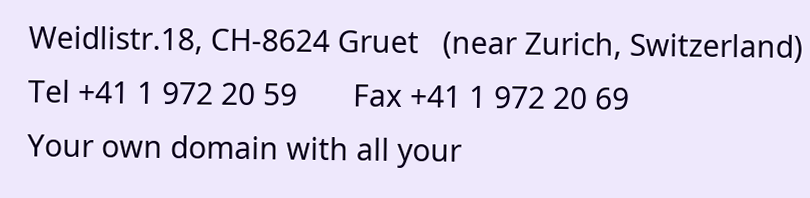Weidlistr.18, CH-8624 Gruet   (near Zurich, Switzerland)
Tel +41 1 972 20 59       Fax +41 1 972 20 69
Your own domain with all your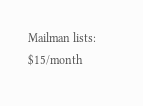Mailman lists: $15/month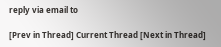reply via email to

[Prev in Thread] Current Thread [Next in Thread]